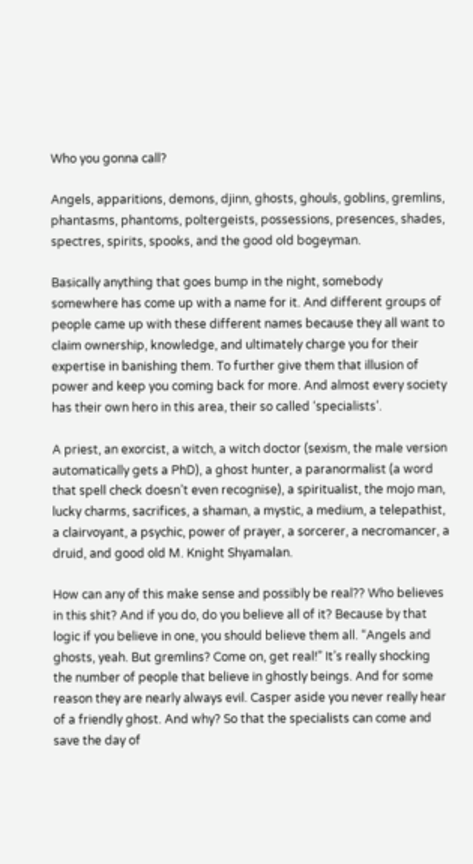Who you gonna call?

Angels, apparitions, demons, djinn, ghosts, ghouls, goblins, gremlins, phantasms, phantoms, poltergeists, possessions, presences, shades, spectres, spirits, spooks, and the good old bogeyman.

Basically anything that goes bump in the night, somebody somewhere has come up with a name for it. And different groups of people came up with these different names because they all want to claim ownership, knowledge, and ultimately charge you for their expertise in banishing them. To further give them that illusion of power and keep you coming back for more. And almost every society has their own hero in this area, their so called ‘specialists’.

A priest, an exorcist, a witch, a witch doctor (sexism, the male version automatically gets a PhD), a ghost hunter, a paranormalist (a word that spell check doesn’t even recognise), a spiritualist, the mojo man, lucky charms, sacrifices, a shaman, a mystic, a medium, a telepathist, a clairvoyant, a psychic, power of prayer, a sorcerer, a necromancer, a druid, and good old M. Knight Shyamalan.

How can any of this make sense and possibly be real?? Who believes in this shit? And if you do, do you believe all of it? Because by that logic if you believe in one, you should believe them all. “Angels and ghosts, yeah. But gremlins? Come on, get real!” It’s really shocking the number of people that believe in ghostly beings. And for some reason they are nearly always evil. Casper aside you never really hear of a friendly ghost. And why? So that the specialists can come and save the day of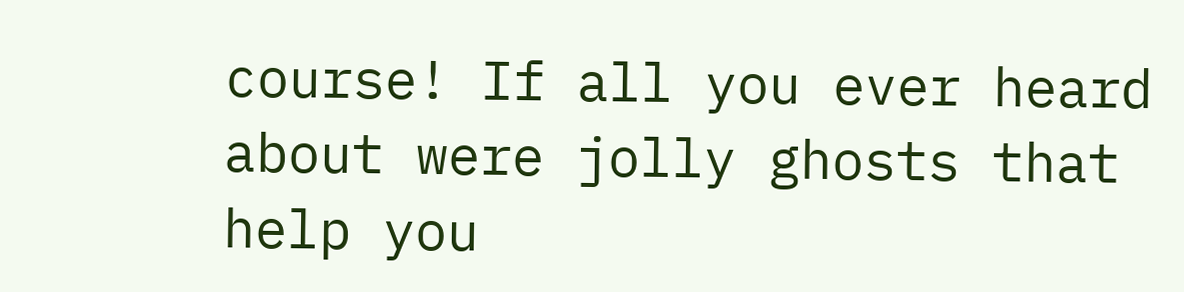course! If all you ever heard about were jolly ghosts that help you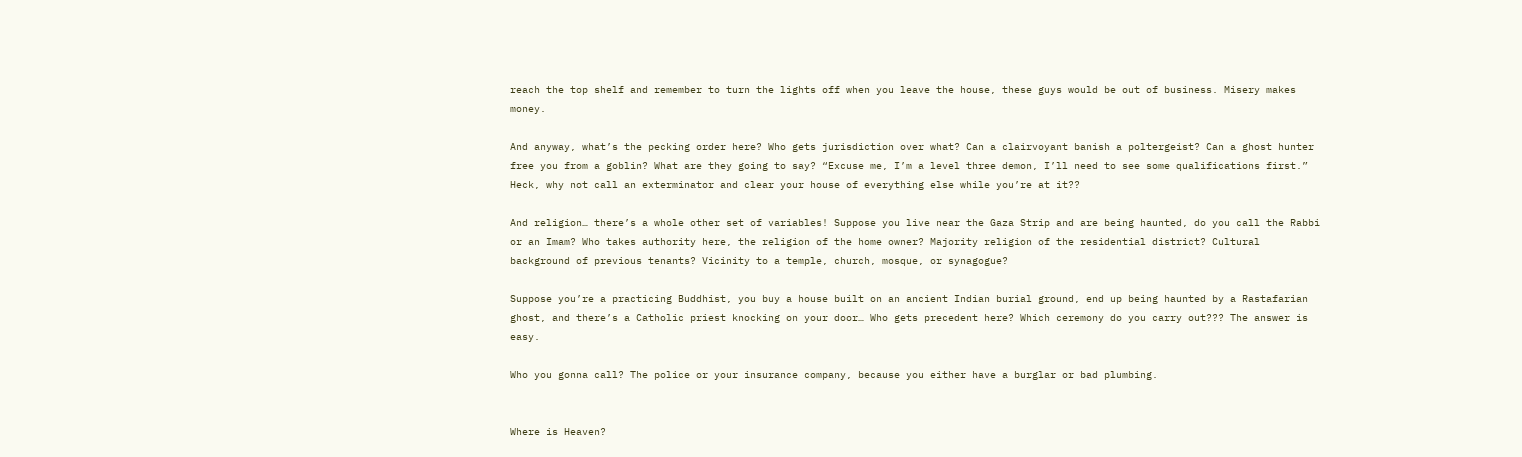reach the top shelf and remember to turn the lights off when you leave the house, these guys would be out of business. Misery makes money.

And anyway, what’s the pecking order here? Who gets jurisdiction over what? Can a clairvoyant banish a poltergeist? Can a ghost hunter free you from a goblin? What are they going to say? “Excuse me, I’m a level three demon, I’ll need to see some qualifications first.” Heck, why not call an exterminator and clear your house of everything else while you’re at it??

And religion… there’s a whole other set of variables! Suppose you live near the Gaza Strip and are being haunted, do you call the Rabbi or an Imam? Who takes authority here, the religion of the home owner? Majority religion of the residential district? Cultural background of previous tenants? Vicinity to a temple, church, mosque, or synagogue?

Suppose you’re a practicing Buddhist, you buy a house built on an ancient Indian burial ground, end up being haunted by a Rastafarian ghost, and there’s a Catholic priest knocking on your door… Who gets precedent here? Which ceremony do you carry out??? The answer is easy.

Who you gonna call? The police or your insurance company, because you either have a burglar or bad plumbing.


Where is Heaven?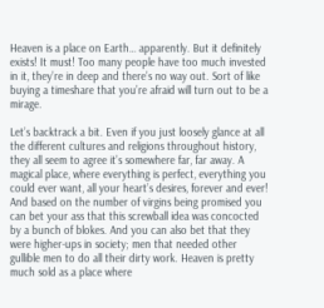Heaven is a place on Earth… apparently. But it definitely exists! It must! Too many people have too much invested in it, they’re in deep and there’s no way out. Sort of like buying a timeshare that you’re afraid will turn out to be a mirage.

Let’s backtrack a bit. Even if you just loosely glance at all the different cultures and religions throughout history, they all seem to agree it’s somewhere far, far away. A magical place, where everything is perfect, everything you could ever want, all your heart’s desires, forever and ever! And based on the number of virgins being promised you can bet your ass that this screwball idea was concocted by a bunch of blokes. And you can also bet that they were higher-ups in society; men that needed other gullible men to do all their dirty work. Heaven is pretty much sold as a place where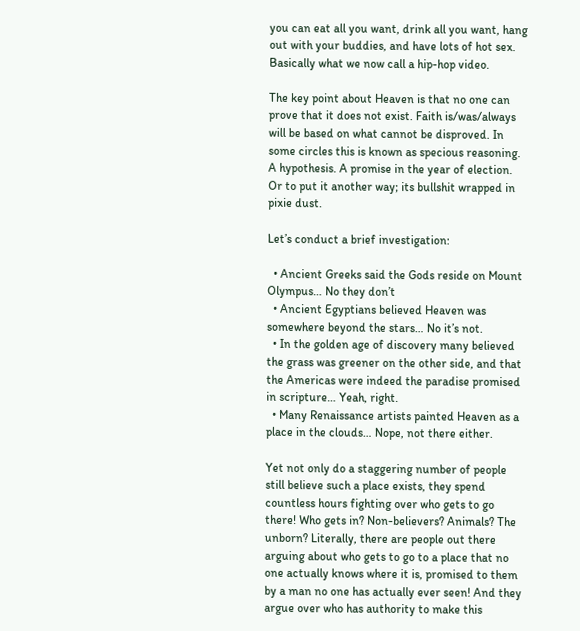you can eat all you want, drink all you want, hang out with your buddies, and have lots of hot sex. Basically what we now call a hip-hop video.

The key point about Heaven is that no one can prove that it does not exist. Faith is/was/always will be based on what cannot be disproved. In some circles this is known as specious reasoning. A hypothesis. A promise in the year of election. Or to put it another way; its bullshit wrapped in pixie dust.

Let’s conduct a brief investigation:

  • Ancient Greeks said the Gods reside on Mount Olympus… No they don’t
  • Ancient Egyptians believed Heaven was somewhere beyond the stars… No it’s not.
  • In the golden age of discovery many believed the grass was greener on the other side, and that the Americas were indeed the paradise promised in scripture… Yeah, right.
  • Many Renaissance artists painted Heaven as a place in the clouds… Nope, not there either.

Yet not only do a staggering number of people still believe such a place exists, they spend countless hours fighting over who gets to go there! Who gets in? Non-believers? Animals? The unborn? Literally, there are people out there arguing about who gets to go to a place that no one actually knows where it is, promised to them by a man no one has actually ever seen! And they argue over who has authority to make this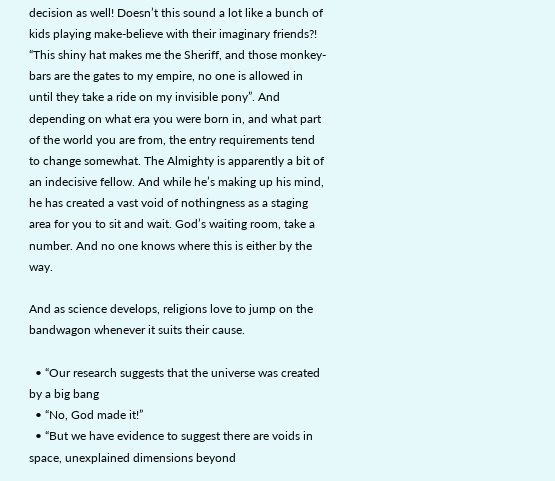decision as well! Doesn’t this sound a lot like a bunch of kids playing make-believe with their imaginary friends?! “This shiny hat makes me the Sheriff, and those monkey-bars are the gates to my empire, no one is allowed in until they take a ride on my invisible pony”. And depending on what era you were born in, and what part of the world you are from, the entry requirements tend to change somewhat. The Almighty is apparently a bit of an indecisive fellow. And while he’s making up his mind, he has created a vast void of nothingness as a staging area for you to sit and wait. God’s waiting room, take a number. And no one knows where this is either by the way.

And as science develops, religions love to jump on the bandwagon whenever it suits their cause.

  • “Our research suggests that the universe was created by a big bang
  • “No, God made it!”
  • “But we have evidence to suggest there are voids in space, unexplained dimensions beyond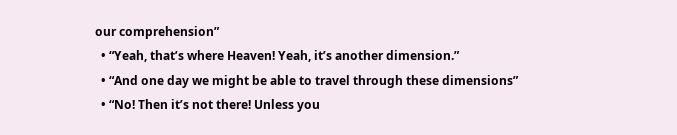our comprehension”
  • “Yeah, that’s where Heaven! Yeah, it’s another dimension.”
  • “And one day we might be able to travel through these dimensions”
  • “No! Then it’s not there! Unless you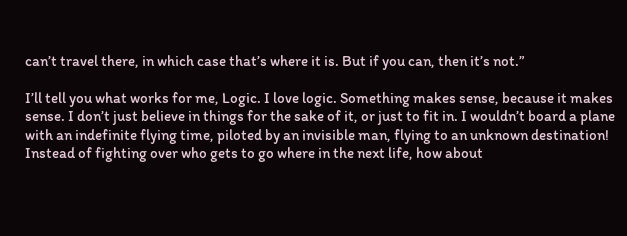can’t travel there, in which case that’s where it is. But if you can, then it’s not.”

I’ll tell you what works for me, Logic. I love logic. Something makes sense, because it makes sense. I don’t just believe in things for the sake of it, or just to fit in. I wouldn’t board a plane with an indefinite flying time, piloted by an invisible man, flying to an unknown destination! Instead of fighting over who gets to go where in the next life, how about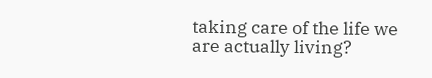taking care of the life we are actually living?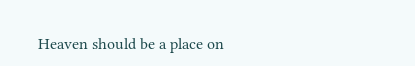Heaven should be a place on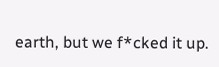earth, but we f*cked it up.